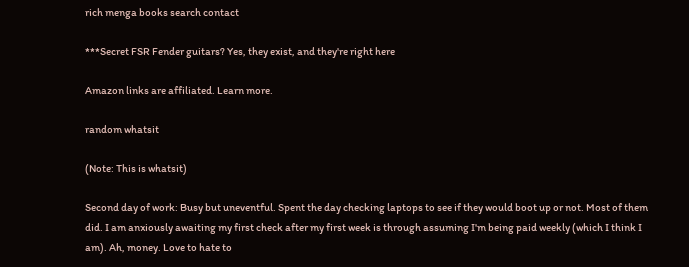rich menga books search contact

***Secret FSR Fender guitars? Yes, they exist, and they're right here

Amazon links are affiliated. Learn more.

random whatsit

(Note: This is whatsit)

Second day of work: Busy but uneventful. Spent the day checking laptops to see if they would boot up or not. Most of them did. I am anxiously awaiting my first check after my first week is through assuming I'm being paid weekly (which I think I am). Ah, money. Love to hate to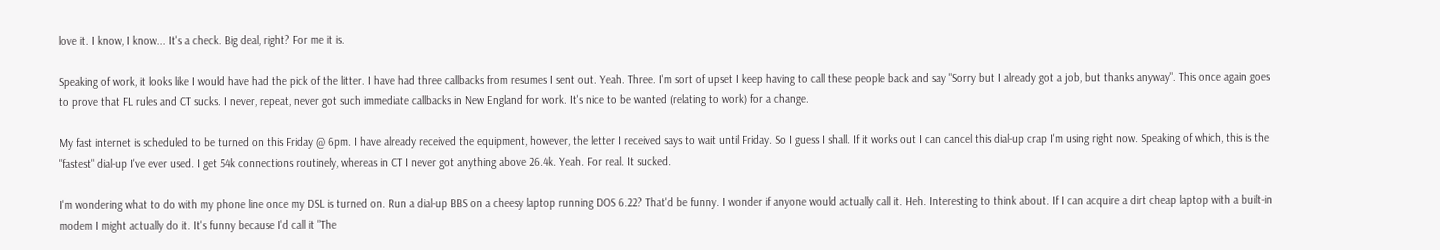love it. I know, I know... It's a check. Big deal, right? For me it is.

Speaking of work, it looks like I would have had the pick of the litter. I have had three callbacks from resumes I sent out. Yeah. Three. I'm sort of upset I keep having to call these people back and say "Sorry but I already got a job, but thanks anyway". This once again goes to prove that FL rules and CT sucks. I never, repeat, never got such immediate callbacks in New England for work. It's nice to be wanted (relating to work) for a change.

My fast internet is scheduled to be turned on this Friday @ 6pm. I have already received the equipment, however, the letter I received says to wait until Friday. So I guess I shall. If it works out I can cancel this dial-up crap I'm using right now. Speaking of which, this is the "fastest" dial-up I've ever used. I get 54k connections routinely, whereas in CT I never got anything above 26.4k. Yeah. For real. It sucked.

I'm wondering what to do with my phone line once my DSL is turned on. Run a dial-up BBS on a cheesy laptop running DOS 6.22? That'd be funny. I wonder if anyone would actually call it. Heh. Interesting to think about. If I can acquire a dirt cheap laptop with a built-in modem I might actually do it. It's funny because I'd call it "The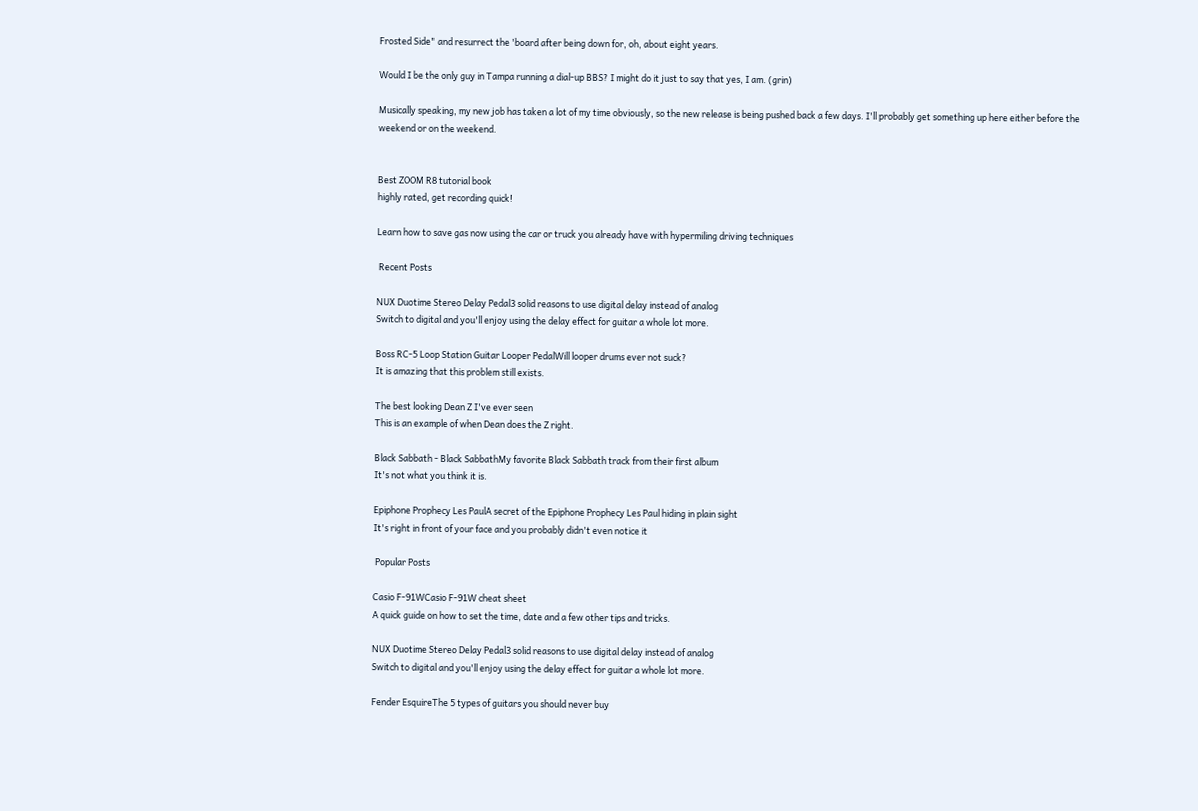Frosted Side" and resurrect the 'board after being down for, oh, about eight years.

Would I be the only guy in Tampa running a dial-up BBS? I might do it just to say that yes, I am. (grin)

Musically speaking, my new job has taken a lot of my time obviously, so the new release is being pushed back a few days. I'll probably get something up here either before the weekend or on the weekend.


Best ZOOM R8 tutorial book
highly rated, get recording quick!

Learn how to save gas now using the car or truck you already have with hypermiling driving techniques

 Recent Posts

NUX Duotime Stereo Delay Pedal3 solid reasons to use digital delay instead of analog
Switch to digital and you'll enjoy using the delay effect for guitar a whole lot more.

Boss RC-5 Loop Station Guitar Looper PedalWill looper drums ever not suck?
It is amazing that this problem still exists.

The best looking Dean Z I've ever seen
This is an example of when Dean does the Z right.

Black Sabbath - Black SabbathMy favorite Black Sabbath track from their first album
It's not what you think it is.

Epiphone Prophecy Les PaulA secret of the Epiphone Prophecy Les Paul hiding in plain sight
It's right in front of your face and you probably didn't even notice it

 Popular Posts

Casio F-91WCasio F-91W cheat sheet
A quick guide on how to set the time, date and a few other tips and tricks.

NUX Duotime Stereo Delay Pedal3 solid reasons to use digital delay instead of analog
Switch to digital and you'll enjoy using the delay effect for guitar a whole lot more.

Fender EsquireThe 5 types of guitars you should never buy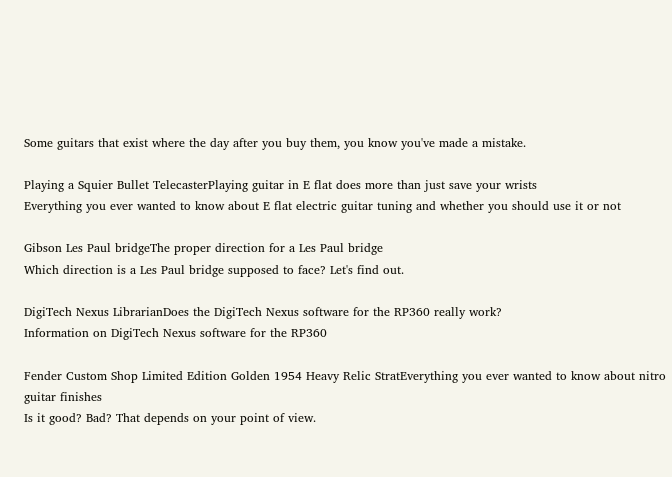Some guitars that exist where the day after you buy them, you know you've made a mistake.

Playing a Squier Bullet TelecasterPlaying guitar in E flat does more than just save your wrists
Everything you ever wanted to know about E flat electric guitar tuning and whether you should use it or not

Gibson Les Paul bridgeThe proper direction for a Les Paul bridge
Which direction is a Les Paul bridge supposed to face? Let's find out.

DigiTech Nexus LibrarianDoes the DigiTech Nexus software for the RP360 really work?
Information on DigiTech Nexus software for the RP360

Fender Custom Shop Limited Edition Golden 1954 Heavy Relic StratEverything you ever wanted to know about nitro guitar finishes
Is it good? Bad? That depends on your point of view.